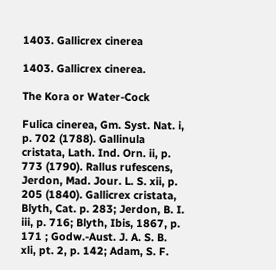1403. Gallicrex cinerea

1403. Gallicrex cinerea.

The Kora or Water-Cock

Fulica cinerea, Gm. Syst. Nat. i, p. 702 (1788). Gallinula cristata, Lath. Ind. Orn. ii, p. 773 (1790). Rallus rufescens, Jerdon, Mad. Jour. L. S. xii, p. 205 (1840). Gallicrex cristata, Blyth, Cat. p. 283; Jerdon, B. I. iii, p. 716; Blyth, Ibis, 1867, p. 171 ; Godw.-Aust. J. A. S. B. xli, pt. 2, p. 142; Adam, S. F.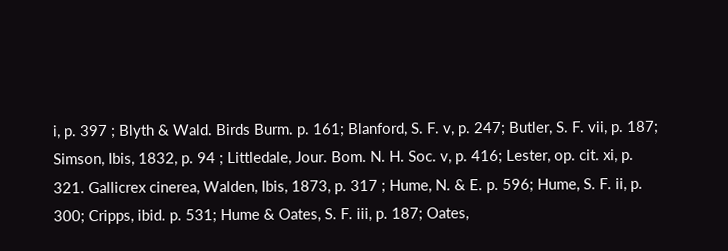i, p. 397 ; Blyth & Wald. Birds Burm. p. 161; Blanford, S. F. v, p. 247; Butler, S. F. vii, p. 187; Simson, Ibis, 1832, p. 94 ; Littledale, Jour. Bom. N. H. Soc. v, p. 416; Lester, op. cit. xi, p. 321. Gallicrex cinerea, Walden, Ibis, 1873, p. 317 ; Hume, N. & E. p. 596; Hume, S. F. ii, p. 300; Cripps, ibid. p. 531; Hume & Oates, S. F. iii, p. 187; Oates,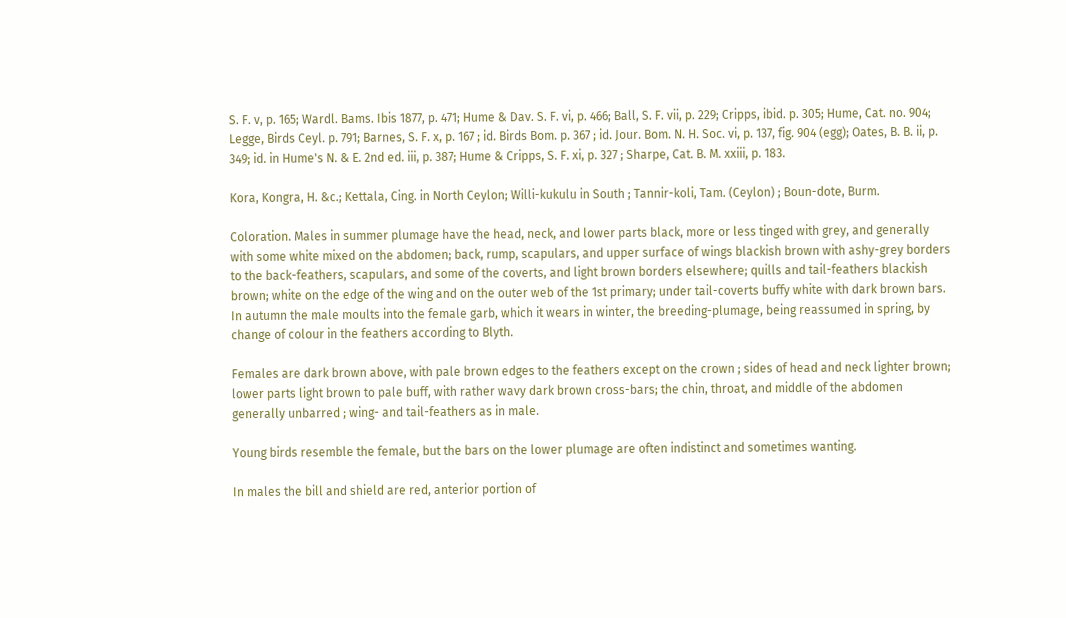S. F. v, p. 165; Wardl. Bams. Ibis 1877, p. 471; Hume & Dav. S. F. vi, p. 466; Ball, S. F. vii, p. 229; Cripps, ibid. p. 305; Hume, Cat. no. 904; Legge, Birds Ceyl. p. 791; Barnes, S. F. x, p. 167 ; id. Birds Bom. p. 367 ; id. Jour. Bom. N. H. Soc. vi, p. 137, fig. 904 (egg); Oates, B. B. ii, p. 349; id. in Hume's N. & E. 2nd ed. iii, p. 387; Hume & Cripps, S. F. xi, p. 327 ; Sharpe, Cat. B. M. xxiii, p. 183.

Kora, Kongra, H. &c.; Kettala, Cing. in North Ceylon; Willi-kukulu in South ; Tannir-koli, Tam. (Ceylon) ; Boun-dote, Burm.

Coloration. Males in summer plumage have the head, neck, and lower parts black, more or less tinged with grey, and generally with some white mixed on the abdomen; back, rump, scapulars, and upper surface of wings blackish brown with ashy-grey borders to the back-feathers, scapulars, and some of the coverts, and light brown borders elsewhere; quills and tail-feathers blackish brown; white on the edge of the wing and on the outer web of the 1st primary; under tail-coverts buffy white with dark brown bars. In autumn the male moults into the female garb, which it wears in winter, the breeding-plumage, being reassumed in spring, by change of colour in the feathers according to Blyth.

Females are dark brown above, with pale brown edges to the feathers except on the crown ; sides of head and neck lighter brown; lower parts light brown to pale buff, with rather wavy dark brown cross-bars; the chin, throat, and middle of the abdomen generally unbarred ; wing- and tail-feathers as in male.

Young birds resemble the female, but the bars on the lower plumage are often indistinct and sometimes wanting.

In males the bill and shield are red, anterior portion of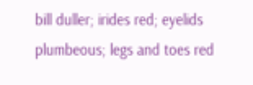bill duller; irides red; eyelids plumbeous; legs and toes red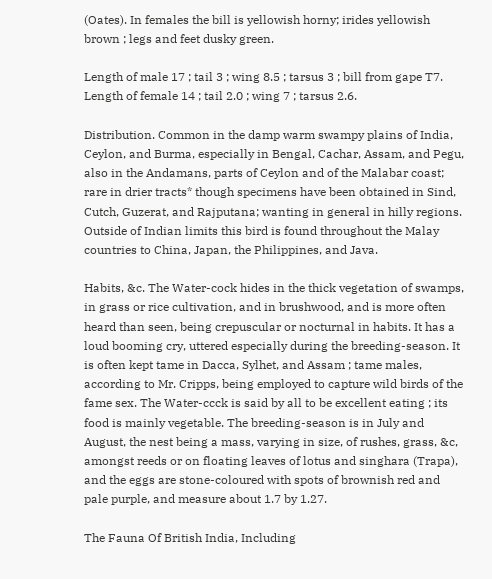(Oates). In females the bill is yellowish horny; irides yellowish brown ; legs and feet dusky green.

Length of male 17 ; tail 3 ; wing 8.5 ; tarsus 3 ; bill from gape T7. Length of female 14 ; tail 2.0 ; wing 7 ; tarsus 2.6.

Distribution. Common in the damp warm swampy plains of India, Ceylon, and Burma, especially in Bengal, Cachar, Assam, and Pegu, also in the Andamans, parts of Ceylon and of the Malabar coast; rare in drier tracts* though specimens have been obtained in Sind, Cutch, Guzerat, and Rajputana; wanting in general in hilly regions. Outside of Indian limits this bird is found throughout the Malay countries to China, Japan, the Philippines, and Java.

Habits, &c. The Water-cock hides in the thick vegetation of swamps, in grass or rice cultivation, and in brushwood, and is more often heard than seen, being crepuscular or nocturnal in habits. It has a loud booming cry, uttered especially during the breeding-season. It is often kept tame in Dacca, Sylhet, and Assam ; tame males, according to Mr. Cripps, being employed to capture wild birds of the fame sex. The Water-ccck is said by all to be excellent eating ; its food is mainly vegetable. The breeding-season is in July and August, the nest being a mass, varying in size, of rushes, grass, &c, amongst reeds or on floating leaves of lotus and singhara (Trapa), and the eggs are stone-coloured with spots of brownish red and pale purple, and measure about 1.7 by 1.27.

The Fauna Of British India, Including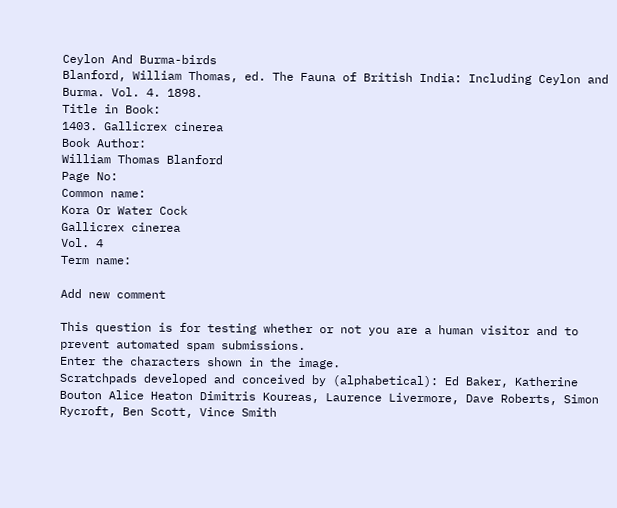Ceylon And Burma-birds
Blanford, William Thomas, ed. The Fauna of British India: Including Ceylon and Burma. Vol. 4. 1898.
Title in Book:
1403. Gallicrex cinerea
Book Author:
William Thomas Blanford
Page No:
Common name:
Kora Or Water Cock
Gallicrex cinerea
Vol. 4
Term name:

Add new comment

This question is for testing whether or not you are a human visitor and to prevent automated spam submissions.
Enter the characters shown in the image.
Scratchpads developed and conceived by (alphabetical): Ed Baker, Katherine Bouton Alice Heaton Dimitris Koureas, Laurence Livermore, Dave Roberts, Simon Rycroft, Ben Scott, Vince Smith